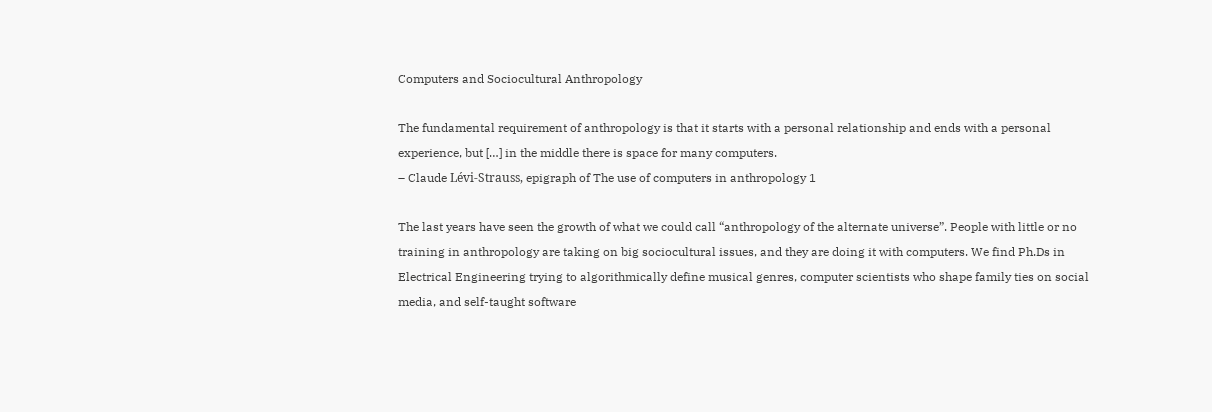Computers and Sociocultural Anthropology

The fundamental requirement of anthropology is that it starts with a personal relationship and ends with a personal experience, but […] in the middle there is space for many computers.
– Claude Lévi-Strauss, epigraph of The use of computers in anthropology 1

The last years have seen the growth of what we could call “anthropology of the alternate universe”. People with little or no training in anthropology are taking on big sociocultural issues, and they are doing it with computers. We find Ph.Ds in Electrical Engineering trying to algorithmically define musical genres, computer scientists who shape family ties on social media, and self-taught software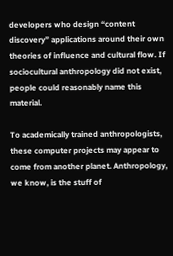developers who design “content discovery” applications around their own theories of influence and cultural flow. If sociocultural anthropology did not exist, people could reasonably name this material.

To academically trained anthropologists, these computer projects may appear to come from another planet. Anthropology, we know, is the stuff of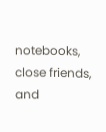notebooks, close friends, and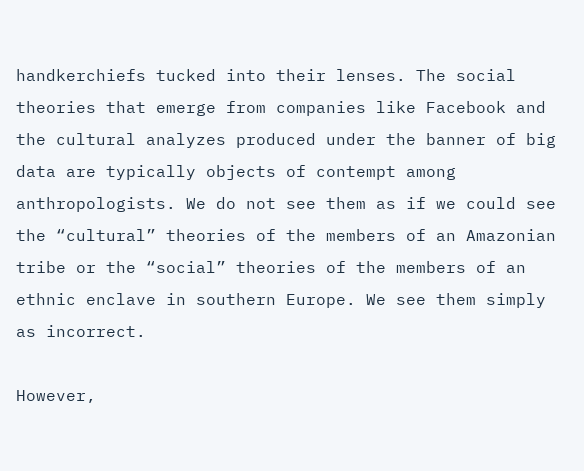handkerchiefs tucked into their lenses. The social theories that emerge from companies like Facebook and the cultural analyzes produced under the banner of big data are typically objects of contempt among anthropologists. We do not see them as if we could see the “cultural” theories of the members of an Amazonian tribe or the “social” theories of the members of an ethnic enclave in southern Europe. We see them simply as incorrect.

However,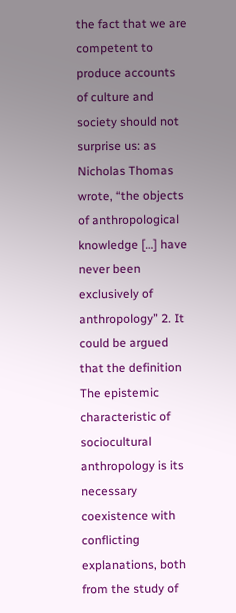the fact that we are competent to produce accounts of culture and society should not surprise us: as Nicholas Thomas wrote, “the objects of anthropological knowledge […] have never been exclusively of anthropology” 2. It could be argued that the definition The epistemic characteristic of sociocultural anthropology is its necessary coexistence with conflicting explanations, both from the study of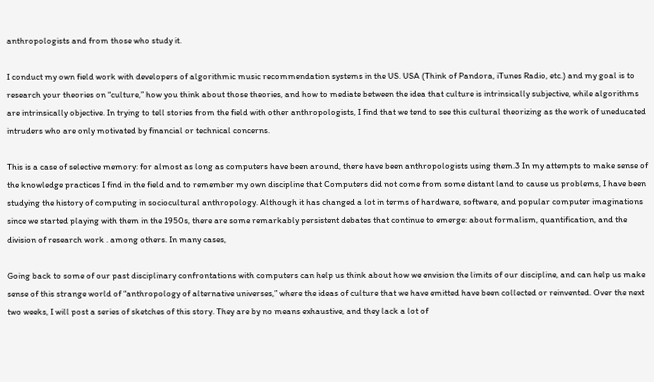anthropologists and from those who study it.

I conduct my own field work with developers of algorithmic music recommendation systems in the US. USA (Think of Pandora, iTunes Radio, etc.) and my goal is to research your theories on “culture,” how you think about those theories, and how to mediate between the idea that culture is intrinsically subjective, while algorithms are intrinsically objective. In trying to tell stories from the field with other anthropologists, I find that we tend to see this cultural theorizing as the work of uneducated intruders who are only motivated by financial or technical concerns.

This is a case of selective memory: for almost as long as computers have been around, there have been anthropologists using them.3 In my attempts to make sense of the knowledge practices I find in the field and to remember my own discipline that Computers did not come from some distant land to cause us problems, I have been studying the history of computing in sociocultural anthropology. Although it has changed a lot in terms of hardware, software, and popular computer imaginations since we started playing with them in the 1950s, there are some remarkably persistent debates that continue to emerge: about formalism, quantification, and the division of research work . among others. In many cases,

Going back to some of our past disciplinary confrontations with computers can help us think about how we envision the limits of our discipline, and can help us make sense of this strange world of “anthropology of alternative universes,” where the ideas of culture that we have emitted have been collected or reinvented. Over the next two weeks, I will post a series of sketches of this story. They are by no means exhaustive, and they lack a lot of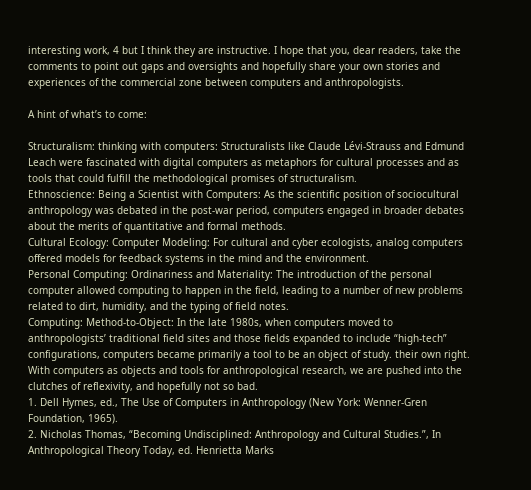interesting work, 4 but I think they are instructive. I hope that you, dear readers, take the comments to point out gaps and oversights and hopefully share your own stories and experiences of the commercial zone between computers and anthropologists.

A hint of what’s to come:

Structuralism: thinking with computers: Structuralists like Claude Lévi-Strauss and Edmund Leach were fascinated with digital computers as metaphors for cultural processes and as tools that could fulfill the methodological promises of structuralism.
Ethnoscience: Being a Scientist with Computers: As the scientific position of sociocultural anthropology was debated in the post-war period, computers engaged in broader debates about the merits of quantitative and formal methods.
Cultural Ecology: Computer Modeling: For cultural and cyber ecologists, analog computers offered models for feedback systems in the mind and the environment.
Personal Computing: Ordinariness and Materiality: The introduction of the personal computer allowed computing to happen in the field, leading to a number of new problems related to dirt, humidity, and the typing of field notes.
Computing: Method-to-Object: In the late 1980s, when computers moved to anthropologists’ traditional field sites and those fields expanded to include “high-tech” configurations, computers became primarily a tool to be an object of study. their own right. With computers as objects and tools for anthropological research, we are pushed into the clutches of reflexivity, and hopefully not so bad.
1. Dell Hymes, ed., The Use of Computers in Anthropology (New York: Wenner-Gren Foundation, 1965).
2. Nicholas Thomas, “Becoming Undisciplined: Anthropology and Cultural Studies.”, In Anthropological Theory Today, ed. Henrietta Marks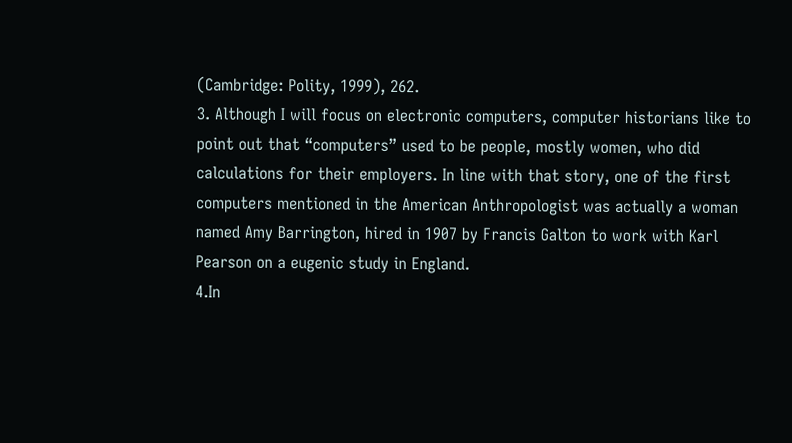(Cambridge: Polity, 1999), 262.
3. Although I will focus on electronic computers, computer historians like to point out that “computers” used to be people, mostly women, who did calculations for their employers. In line with that story, one of the first computers mentioned in the American Anthropologist was actually a woman named Amy Barrington, hired in 1907 by Francis Galton to work with Karl Pearson on a eugenic study in England.
4.In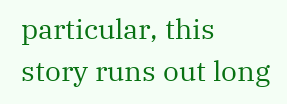particular, this story runs out long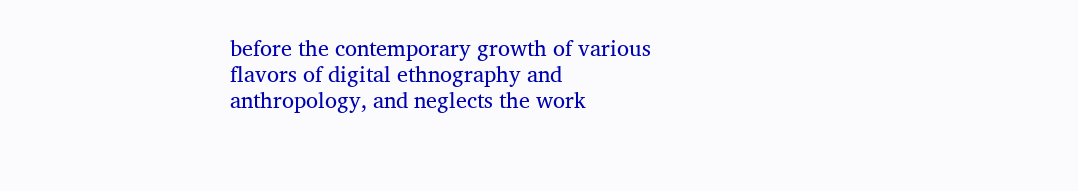before the contemporary growth of various flavors of digital ethnography and anthropology, and neglects the work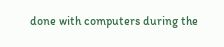done with computers during the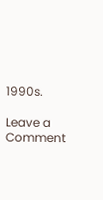1990s.

Leave a Comment